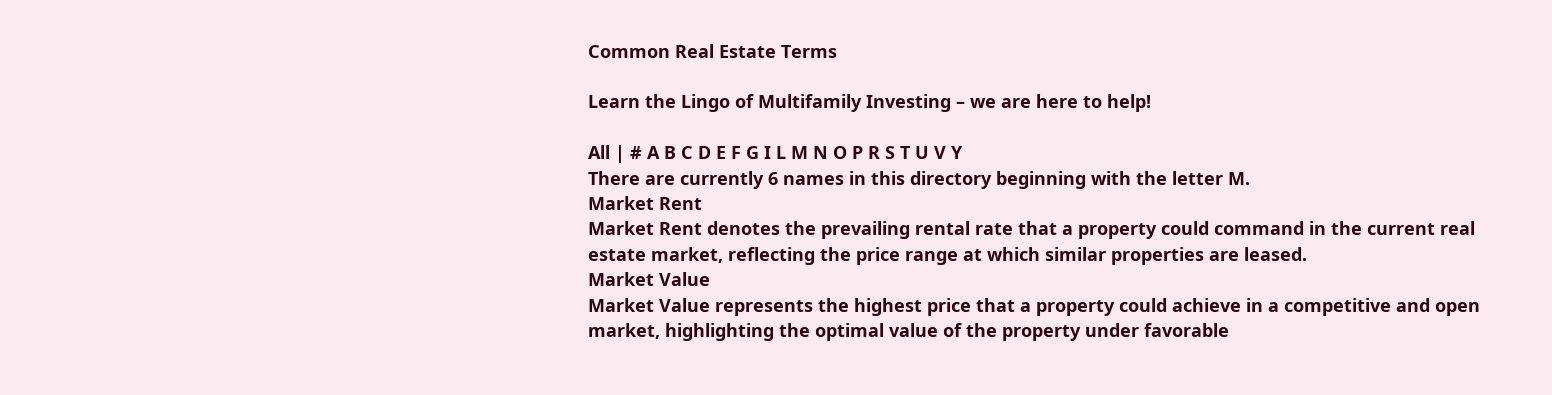Common Real Estate Terms

Learn the Lingo of Multifamily Investing – we are here to help!

All | # A B C D E F G I L M N O P R S T U V Y
There are currently 6 names in this directory beginning with the letter M.
Market Rent
Market Rent denotes the prevailing rental rate that a property could command in the current real estate market, reflecting the price range at which similar properties are leased.
Market Value
Market Value represents the highest price that a property could achieve in a competitive and open market, highlighting the optimal value of the property under favorable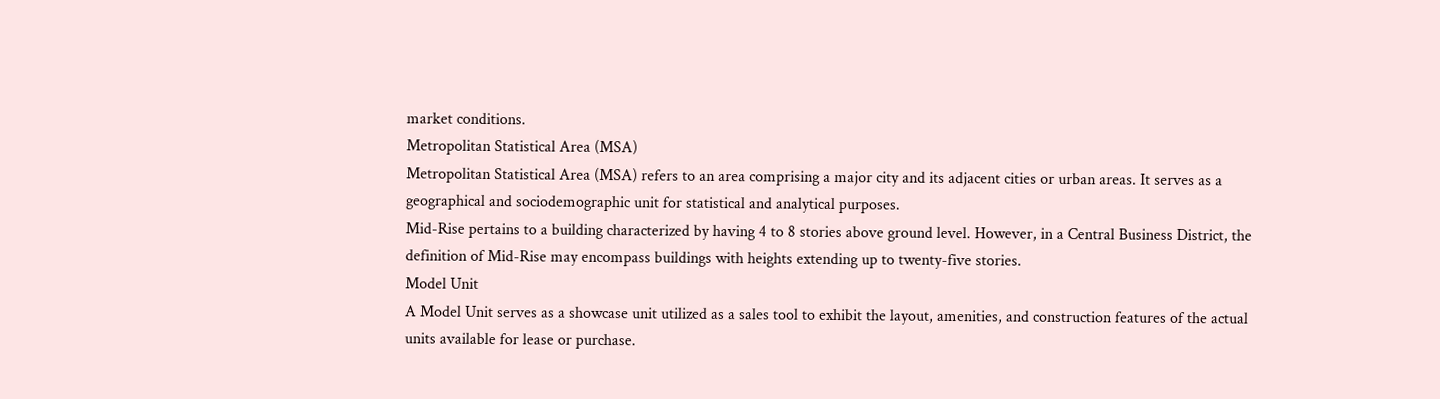market conditions.
Metropolitan Statistical Area (MSA)
Metropolitan Statistical Area (MSA) refers to an area comprising a major city and its adjacent cities or urban areas. It serves as a geographical and sociodemographic unit for statistical and analytical purposes.
Mid-Rise pertains to a building characterized by having 4 to 8 stories above ground level. However, in a Central Business District, the definition of Mid-Rise may encompass buildings with heights extending up to twenty-five stories.
Model Unit
A Model Unit serves as a showcase unit utilized as a sales tool to exhibit the layout, amenities, and construction features of the actual units available for lease or purchase.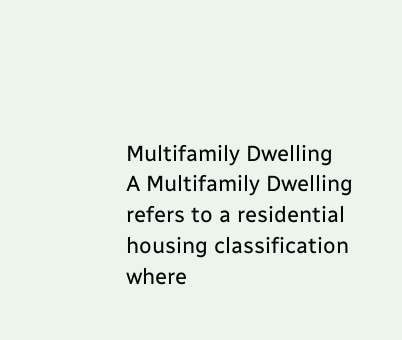Multifamily Dwelling
A Multifamily Dwelling refers to a residential housing classification where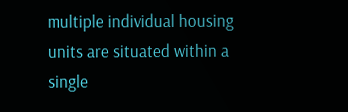multiple individual housing units are situated within a single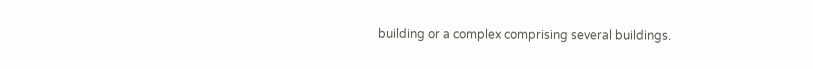building or a complex comprising several buildings.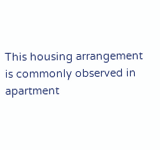This housing arrangement is commonly observed in apartment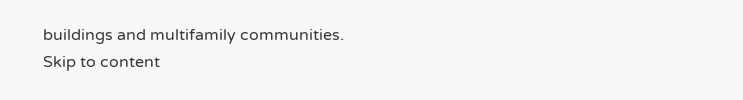buildings and multifamily communities.
Skip to content